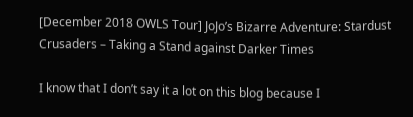[December 2018 OWLS Tour] JoJo’s Bizarre Adventure: Stardust Crusaders – Taking a Stand against Darker Times

I know that I don’t say it a lot on this blog because I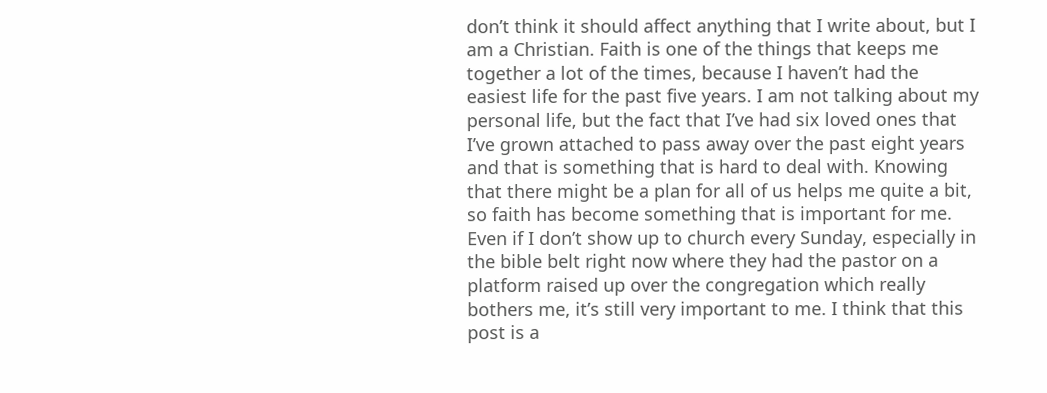don’t think it should affect anything that I write about, but I am a Christian. Faith is one of the things that keeps me together a lot of the times, because I haven’t had the easiest life for the past five years. I am not talking about my personal life, but the fact that I’ve had six loved ones that I’ve grown attached to pass away over the past eight years and that is something that is hard to deal with. Knowing that there might be a plan for all of us helps me quite a bit, so faith has become something that is important for me. Even if I don’t show up to church every Sunday, especially in the bible belt right now where they had the pastor on a platform raised up over the congregation which really bothers me, it’s still very important to me. I think that this post is a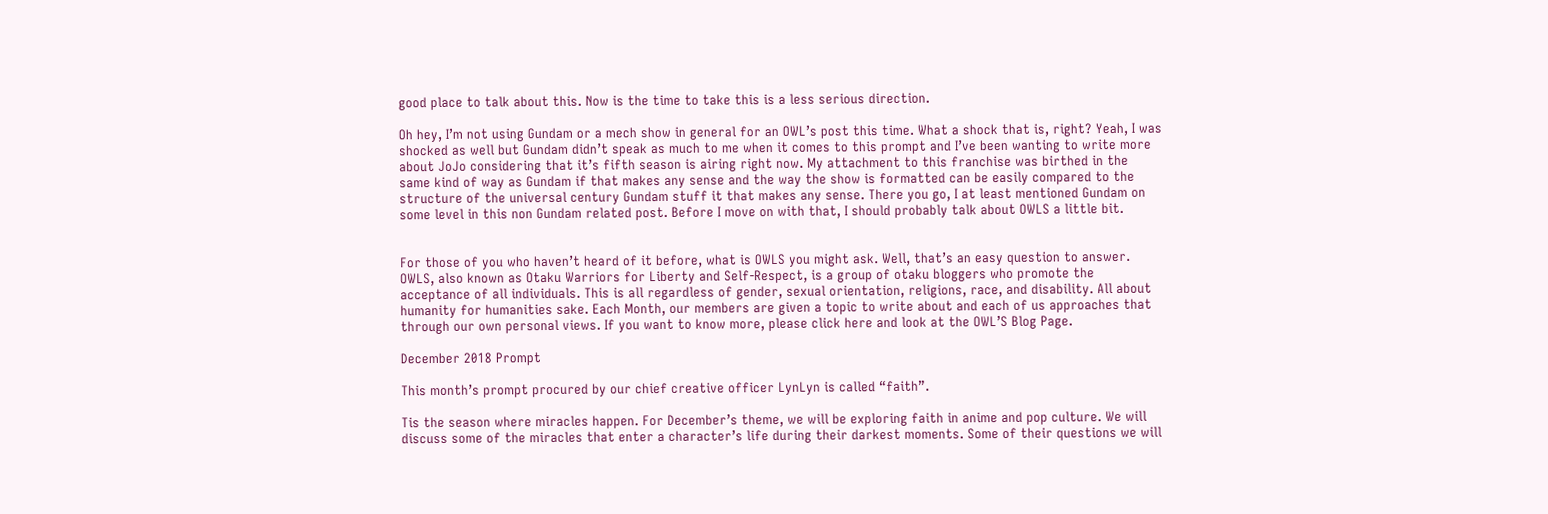good place to talk about this. Now is the time to take this is a less serious direction.

Oh hey, I’m not using Gundam or a mech show in general for an OWL’s post this time. What a shock that is, right? Yeah, I was shocked as well but Gundam didn’t speak as much to me when it comes to this prompt and I’ve been wanting to write more about JoJo considering that it’s fifth season is airing right now. My attachment to this franchise was birthed in the same kind of way as Gundam if that makes any sense and the way the show is formatted can be easily compared to the structure of the universal century Gundam stuff it that makes any sense. There you go, I at least mentioned Gundam on some level in this non Gundam related post. Before I move on with that, I should probably talk about OWLS a little bit.


For those of you who haven’t heard of it before, what is OWLS you might ask. Well, that’s an easy question to answer. OWLS, also known as Otaku Warriors for Liberty and Self-Respect, is a group of otaku bloggers who promote the acceptance of all individuals. This is all regardless of gender, sexual orientation, religions, race, and disability. All about humanity for humanities sake. Each Month, our members are given a topic to write about and each of us approaches that through our own personal views. If you want to know more, please click here and look at the OWL’S Blog Page.

December 2018 Prompt

This month’s prompt procured by our chief creative officer LynLyn is called “faith”.

Tis the season where miracles happen. For December’s theme, we will be exploring faith in anime and pop culture. We will discuss some of the miracles that enter a character’s life during their darkest moments. Some of their questions we will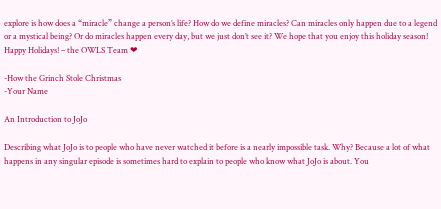explore is how does a “miracle” change a person’s life? How do we define miracles? Can miracles only happen due to a legend or a mystical being? Or do miracles happen every day, but we just don’t see it? We hope that you enjoy this holiday season! Happy Holidays! – the OWLS Team ❤

-How the Grinch Stole Christmas
-Your Name

An Introduction to JoJo

Describing what JoJo is to people who have never watched it before is a nearly impossible task. Why? Because a lot of what happens in any singular episode is sometimes hard to explain to people who know what JoJo is about. You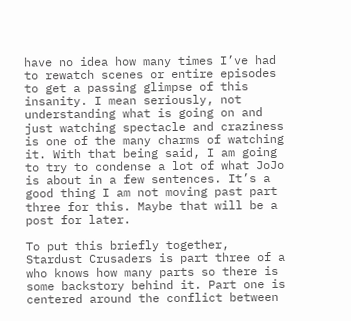have no idea how many times I’ve had to rewatch scenes or entire episodes to get a passing glimpse of this insanity. I mean seriously, not understanding what is going on and just watching spectacle and craziness is one of the many charms of watching it. With that being said, I am going to try to condense a lot of what JoJo is about in a few sentences. It’s a good thing I am not moving past part three for this. Maybe that will be a post for later.

To put this briefly together, Stardust Crusaders is part three of a who knows how many parts so there is some backstory behind it. Part one is centered around the conflict between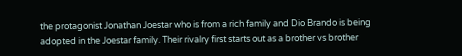the protagonist Jonathan Joestar who is from a rich family and Dio Brando is being adopted in the Joestar family. Their rivalry first starts out as a brother vs brother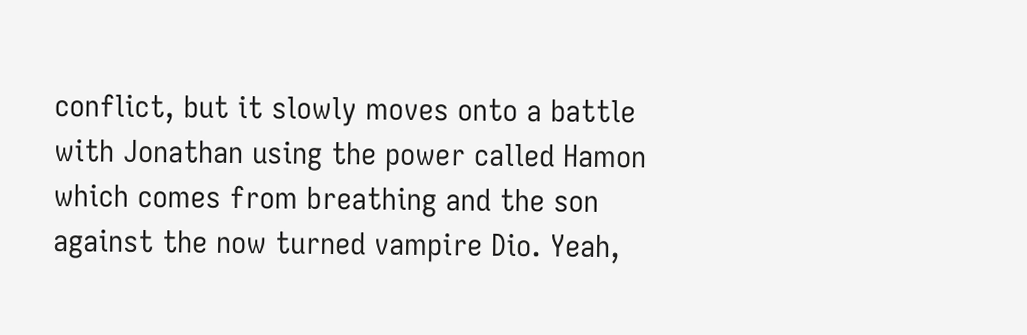conflict, but it slowly moves onto a battle with Jonathan using the power called Hamon which comes from breathing and the son against the now turned vampire Dio. Yeah,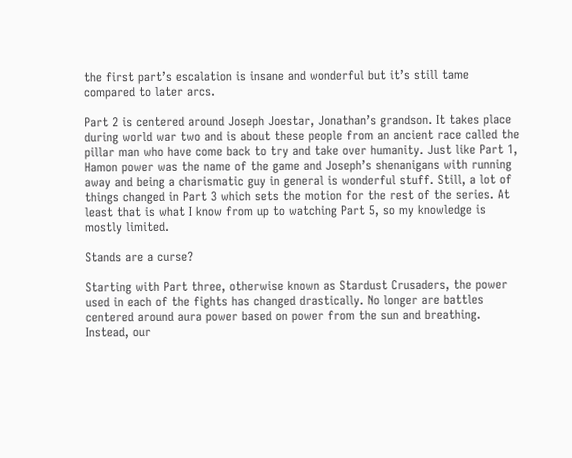the first part’s escalation is insane and wonderful but it’s still tame compared to later arcs.

Part 2 is centered around Joseph Joestar, Jonathan’s grandson. It takes place during world war two and is about these people from an ancient race called the pillar man who have come back to try and take over humanity. Just like Part 1, Hamon power was the name of the game and Joseph’s shenanigans with running away and being a charismatic guy in general is wonderful stuff. Still, a lot of things changed in Part 3 which sets the motion for the rest of the series. At least that is what I know from up to watching Part 5, so my knowledge is mostly limited.

Stands are a curse?

Starting with Part three, otherwise known as Stardust Crusaders, the power used in each of the fights has changed drastically. No longer are battles centered around aura power based on power from the sun and breathing. Instead, our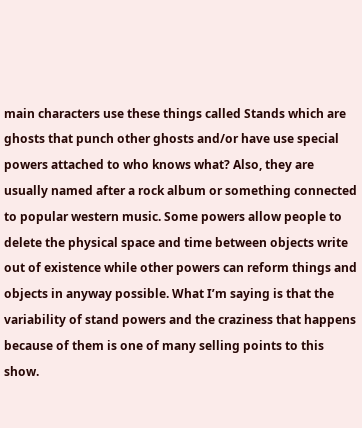main characters use these things called Stands which are ghosts that punch other ghosts and/or have use special powers attached to who knows what? Also, they are usually named after a rock album or something connected to popular western music. Some powers allow people to delete the physical space and time between objects write out of existence while other powers can reform things and objects in anyway possible. What I’m saying is that the variability of stand powers and the craziness that happens because of them is one of many selling points to this show.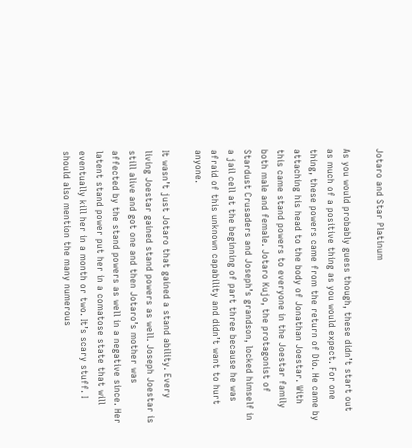Jotaro and Star Platinum

As you would probably guess though, these didn’t start out as much of a positive thing as you would expect. For one thing, these powers came from the return of Dio. He came by attaching his head to the body of Jonathan Joestar. With this came stand powers to everyone in the Joestar family both male and female. Jotaro Kujo, the protagonist of Stardust Crusaders and Joseph’s grandson, locked himself in a jail cell at the beginning of part three because he was afraid of this unknown capability and didn’t want to hurt anyone.

It wasn’t just Jotaro that gained a stand ability. Every living Joestar gained stand powers as well. Joseph Joestar is still alive and got one and then Jotaro’s mother was affected by the stand powers as well in a negative since. Her latent stand power put her in a comatose state that will eventually kill her in a month or two. It’s scary stuff. I should also mention the many numerous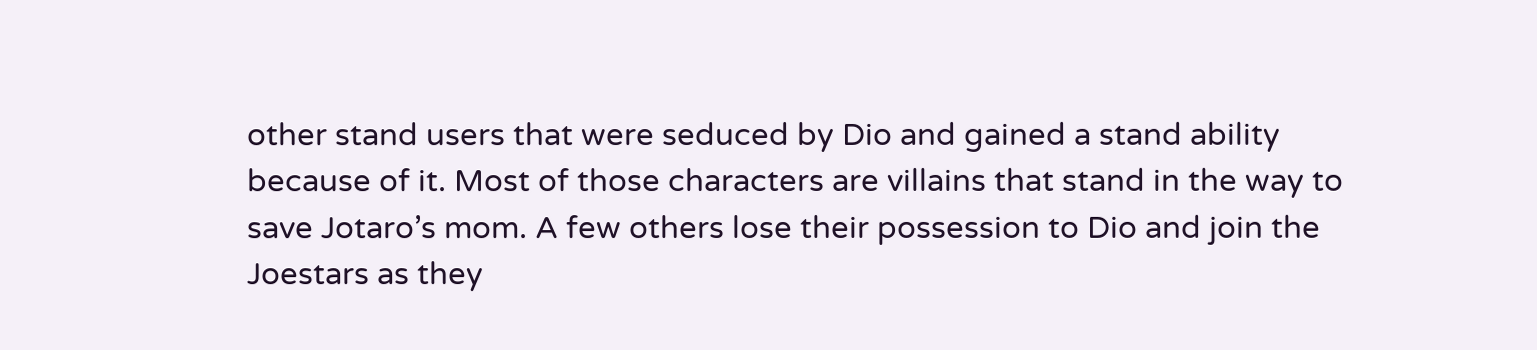other stand users that were seduced by Dio and gained a stand ability because of it. Most of those characters are villains that stand in the way to save Jotaro’s mom. A few others lose their possession to Dio and join the Joestars as they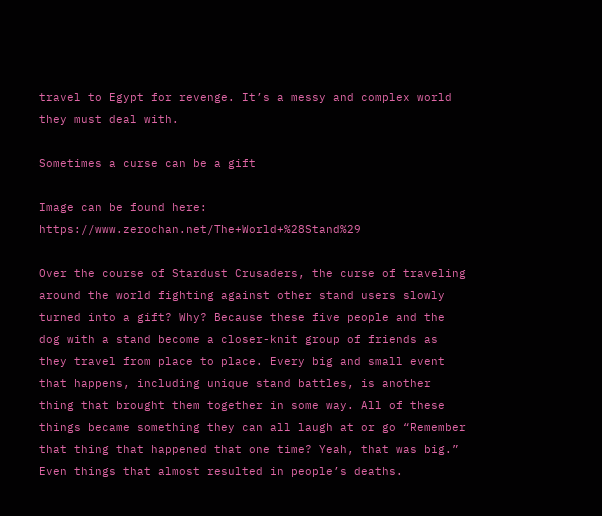travel to Egypt for revenge. It’s a messy and complex world they must deal with.

Sometimes a curse can be a gift

Image can be found here: https://www.zerochan.net/The+World+%28Stand%29

Over the course of Stardust Crusaders, the curse of traveling around the world fighting against other stand users slowly turned into a gift? Why? Because these five people and the dog with a stand become a closer-knit group of friends as they travel from place to place. Every big and small event that happens, including unique stand battles, is another thing that brought them together in some way. All of these things became something they can all laugh at or go “Remember that thing that happened that one time? Yeah, that was big.” Even things that almost resulted in people’s deaths.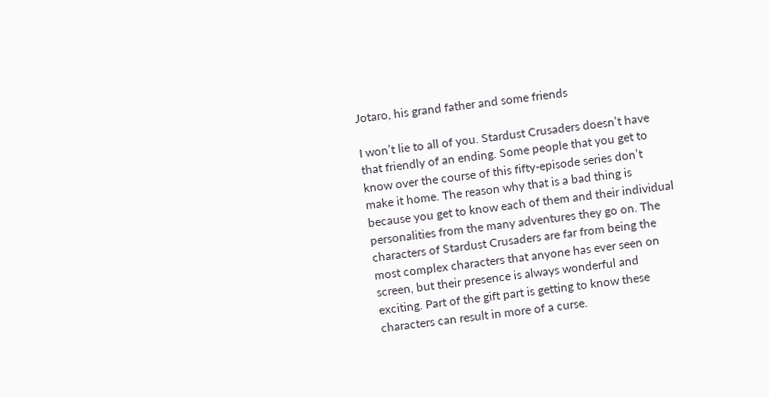Jotaro, his grand father and some friends

I won’t lie to all of you. Stardust Crusaders doesn’t have that friendly of an ending. Some people that you get to know over the course of this fifty-episode series don’t make it home. The reason why that is a bad thing is because you get to know each of them and their individual personalities from the many adventures they go on. The characters of Stardust Crusaders are far from being the most complex characters that anyone has ever seen on screen, but their presence is always wonderful and exciting. Part of the gift part is getting to know these characters can result in more of a curse.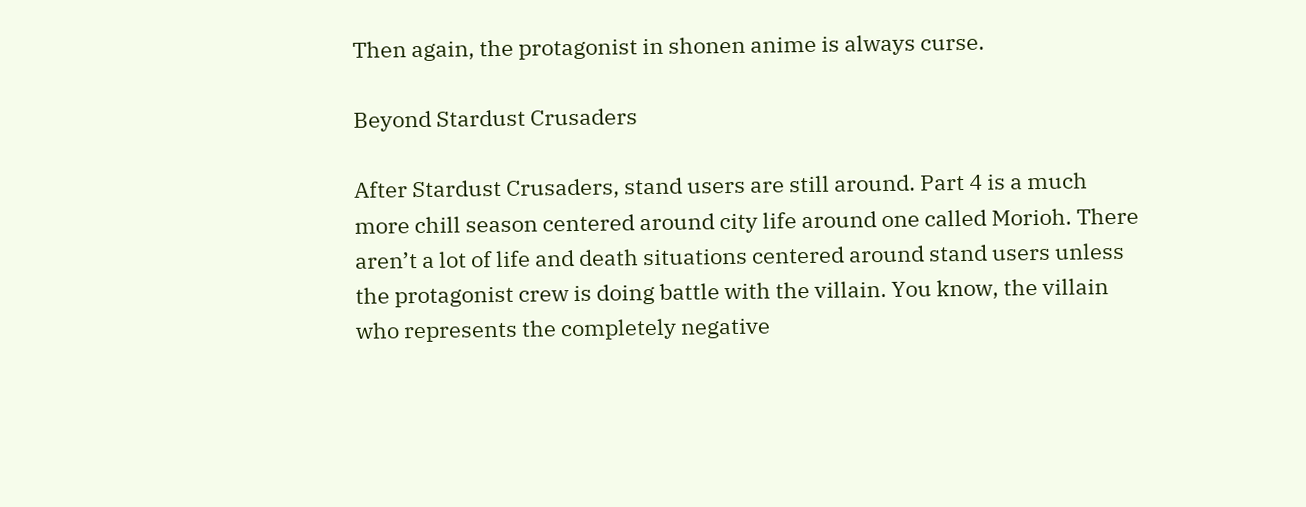Then again, the protagonist in shonen anime is always curse.

Beyond Stardust Crusaders

After Stardust Crusaders, stand users are still around. Part 4 is a much more chill season centered around city life around one called Morioh. There aren’t a lot of life and death situations centered around stand users unless the protagonist crew is doing battle with the villain. You know, the villain who represents the completely negative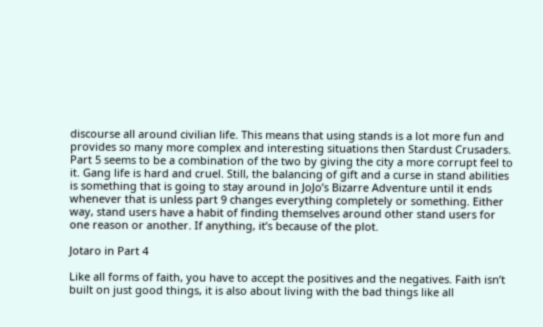discourse all around civilian life. This means that using stands is a lot more fun and provides so many more complex and interesting situations then Stardust Crusaders. Part 5 seems to be a combination of the two by giving the city a more corrupt feel to it. Gang life is hard and cruel. Still, the balancing of gift and a curse in stand abilities is something that is going to stay around in JoJo’s Bizarre Adventure until it ends whenever that is unless part 9 changes everything completely or something. Either way, stand users have a habit of finding themselves around other stand users for one reason or another. If anything, it’s because of the plot.

Jotaro in Part 4

Like all forms of faith, you have to accept the positives and the negatives. Faith isn’t built on just good things, it is also about living with the bad things like all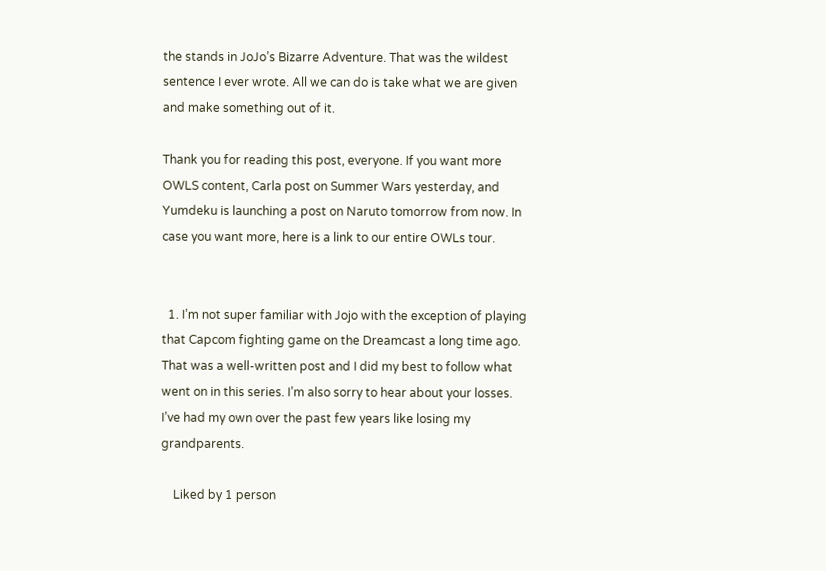the stands in JoJo’s Bizarre Adventure. That was the wildest sentence I ever wrote. All we can do is take what we are given and make something out of it.

Thank you for reading this post, everyone. If you want more OWLS content, Carla post on Summer Wars yesterday, and Yumdeku is launching a post on Naruto tomorrow from now. In case you want more, here is a link to our entire OWLs tour.


  1. I’m not super familiar with Jojo with the exception of playing that Capcom fighting game on the Dreamcast a long time ago. That was a well-written post and I did my best to follow what went on in this series. I’m also sorry to hear about your losses. I’ve had my own over the past few years like losing my grandparents.

    Liked by 1 person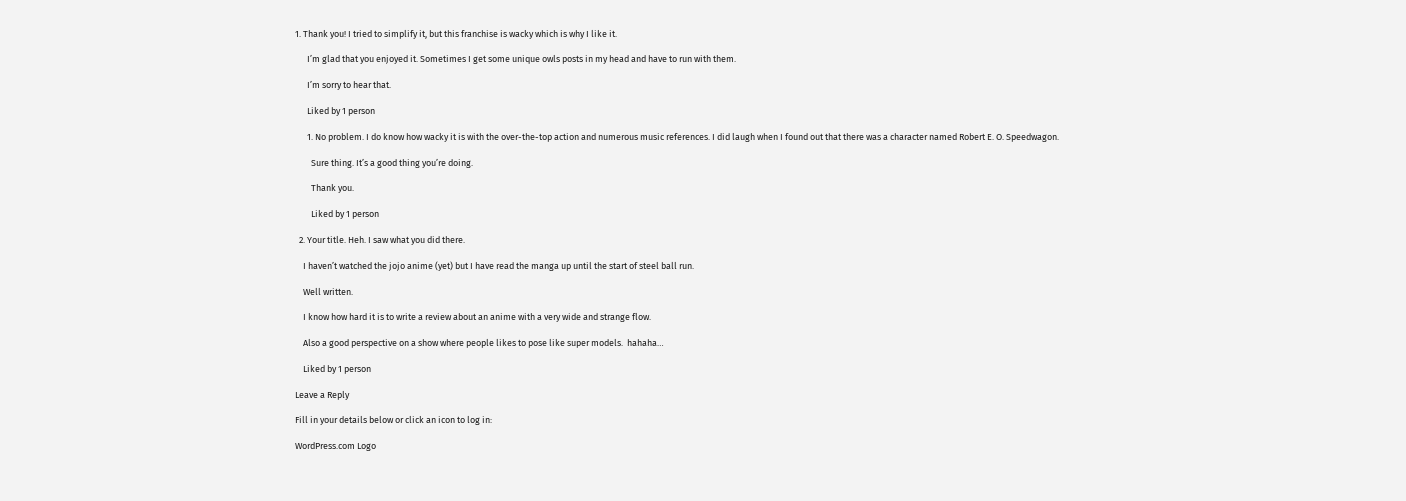1. Thank you! I tried to simplify it, but this franchise is wacky which is why I like it.

      I’m glad that you enjoyed it. Sometimes I get some unique owls posts in my head and have to run with them.

      I’m sorry to hear that.

      Liked by 1 person

      1. No problem. I do know how wacky it is with the over-the-top action and numerous music references. I did laugh when I found out that there was a character named Robert E. O. Speedwagon.

        Sure thing. It’s a good thing you’re doing.

        Thank you.

        Liked by 1 person

  2. Your title. Heh. I saw what you did there.

    I haven’t watched the jojo anime (yet) but I have read the manga up until the start of steel ball run.

    Well written.

    I know how hard it is to write a review about an anime with a very wide and strange flow.

    Also a good perspective on a show where people likes to pose like super models.  hahaha…

    Liked by 1 person

Leave a Reply

Fill in your details below or click an icon to log in:

WordPress.com Logo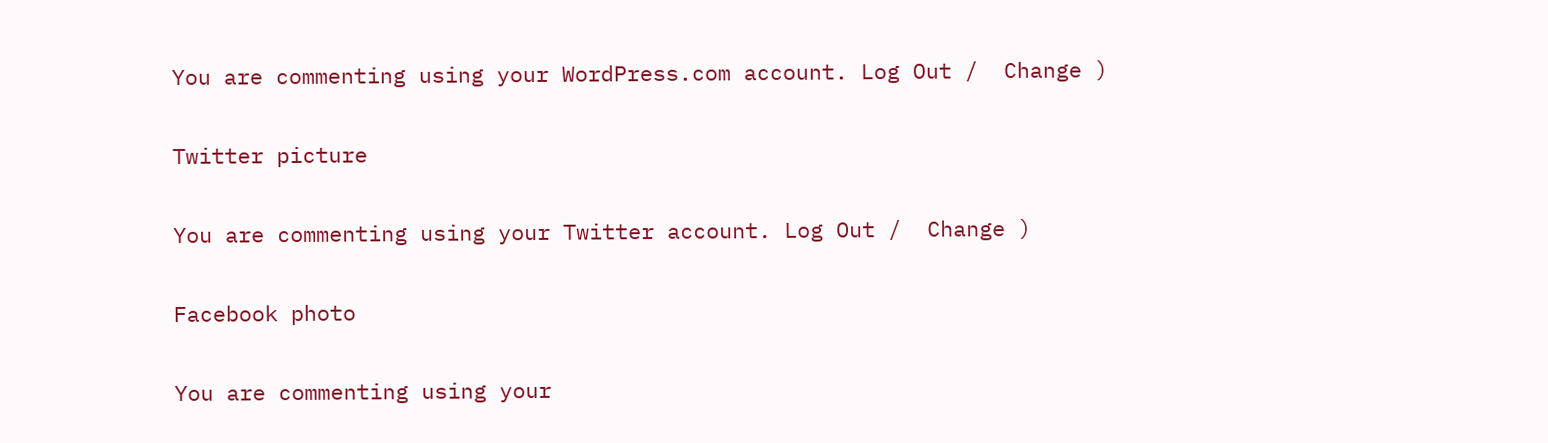You are commenting using your WordPress.com account. Log Out /  Change )

Twitter picture

You are commenting using your Twitter account. Log Out /  Change )

Facebook photo

You are commenting using your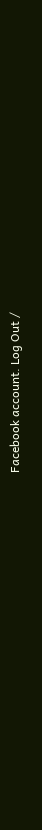Facebook account. Log Out /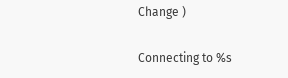Change )

Connecting to %s